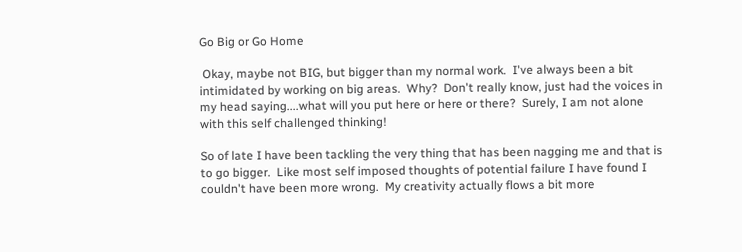Go Big or Go Home

 Okay, maybe not BIG, but bigger than my normal work.  I've always been a bit intimidated by working on big areas.  Why?  Don't really know, just had the voices in my head saying....what will you put here or here or there?  Surely, I am not alone with this self challenged thinking!

So of late I have been tackling the very thing that has been nagging me and that is to go bigger.  Like most self imposed thoughts of potential failure I have found I couldn't have been more wrong.  My creativity actually flows a bit more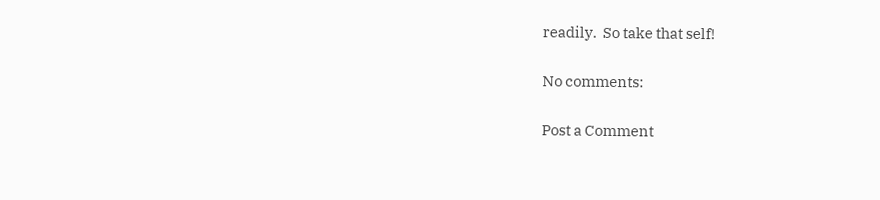readily.  So take that self!

No comments:

Post a Comment